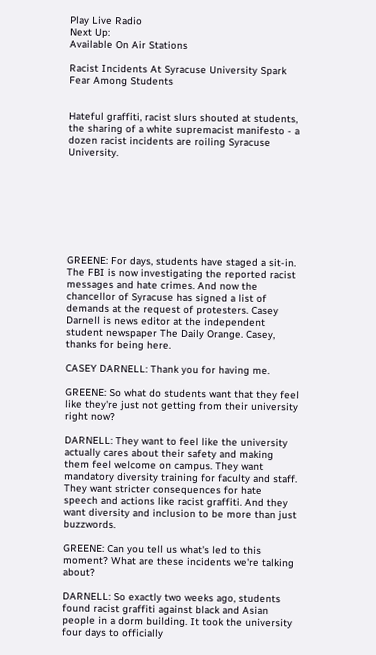Play Live Radio
Next Up:
Available On Air Stations

Racist Incidents At Syracuse University Spark Fear Among Students


Hateful graffiti, racist slurs shouted at students, the sharing of a white supremacist manifesto - a dozen racist incidents are roiling Syracuse University.








GREENE: For days, students have staged a sit-in. The FBI is now investigating the reported racist messages and hate crimes. And now the chancellor of Syracuse has signed a list of demands at the request of protesters. Casey Darnell is news editor at the independent student newspaper The Daily Orange. Casey, thanks for being here.

CASEY DARNELL: Thank you for having me.

GREENE: So what do students want that they feel like they're just not getting from their university right now?

DARNELL: They want to feel like the university actually cares about their safety and making them feel welcome on campus. They want mandatory diversity training for faculty and staff. They want stricter consequences for hate speech and actions like racist graffiti. And they want diversity and inclusion to be more than just buzzwords.

GREENE: Can you tell us what's led to this moment? What are these incidents we're talking about?

DARNELL: So exactly two weeks ago, students found racist graffiti against black and Asian people in a dorm building. It took the university four days to officially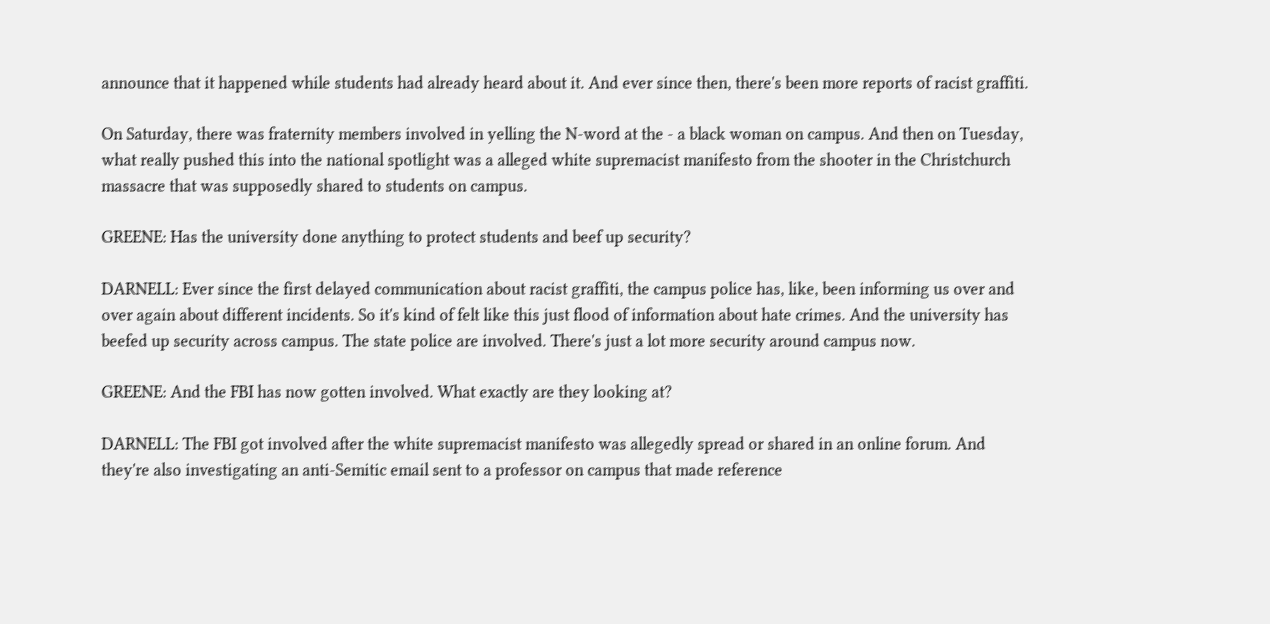announce that it happened while students had already heard about it. And ever since then, there's been more reports of racist graffiti.

On Saturday, there was fraternity members involved in yelling the N-word at the - a black woman on campus. And then on Tuesday, what really pushed this into the national spotlight was a alleged white supremacist manifesto from the shooter in the Christchurch massacre that was supposedly shared to students on campus.

GREENE: Has the university done anything to protect students and beef up security?

DARNELL: Ever since the first delayed communication about racist graffiti, the campus police has, like, been informing us over and over again about different incidents. So it's kind of felt like this just flood of information about hate crimes. And the university has beefed up security across campus. The state police are involved. There's just a lot more security around campus now.

GREENE: And the FBI has now gotten involved. What exactly are they looking at?

DARNELL: The FBI got involved after the white supremacist manifesto was allegedly spread or shared in an online forum. And they're also investigating an anti-Semitic email sent to a professor on campus that made reference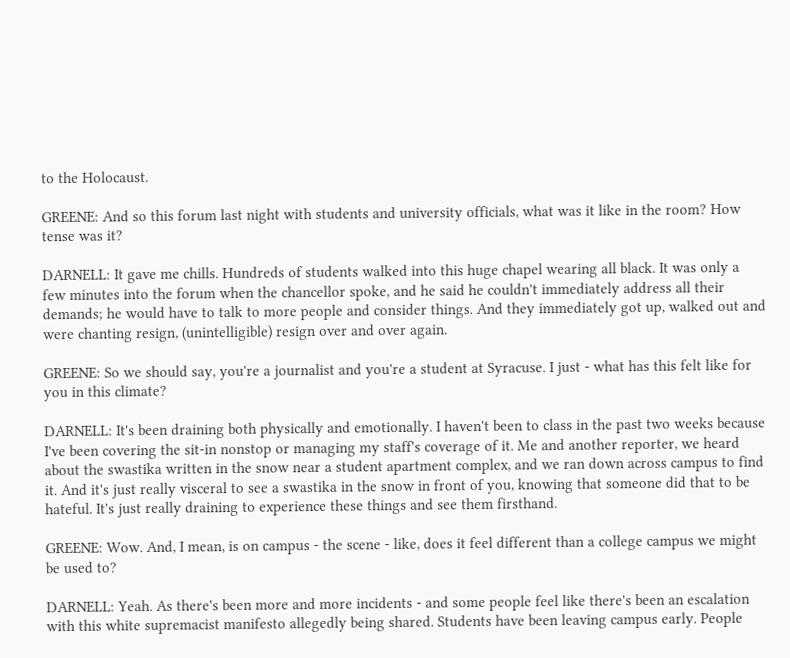to the Holocaust.

GREENE: And so this forum last night with students and university officials, what was it like in the room? How tense was it?

DARNELL: It gave me chills. Hundreds of students walked into this huge chapel wearing all black. It was only a few minutes into the forum when the chancellor spoke, and he said he couldn't immediately address all their demands; he would have to talk to more people and consider things. And they immediately got up, walked out and were chanting resign, (unintelligible) resign over and over again.

GREENE: So we should say, you're a journalist and you're a student at Syracuse. I just - what has this felt like for you in this climate?

DARNELL: It's been draining both physically and emotionally. I haven't been to class in the past two weeks because I've been covering the sit-in nonstop or managing my staff's coverage of it. Me and another reporter, we heard about the swastika written in the snow near a student apartment complex, and we ran down across campus to find it. And it's just really visceral to see a swastika in the snow in front of you, knowing that someone did that to be hateful. It's just really draining to experience these things and see them firsthand.

GREENE: Wow. And, I mean, is on campus - the scene - like, does it feel different than a college campus we might be used to?

DARNELL: Yeah. As there's been more and more incidents - and some people feel like there's been an escalation with this white supremacist manifesto allegedly being shared. Students have been leaving campus early. People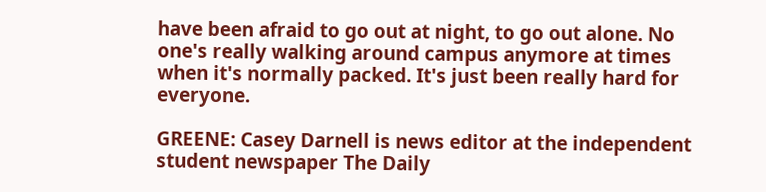have been afraid to go out at night, to go out alone. No one's really walking around campus anymore at times when it's normally packed. It's just been really hard for everyone.

GREENE: Casey Darnell is news editor at the independent student newspaper The Daily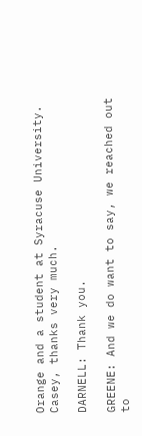Orange and a student at Syracuse University. Casey, thanks very much.

DARNELL: Thank you.

GREENE: And we do want to say, we reached out to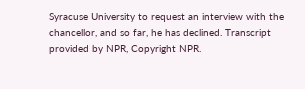Syracuse University to request an interview with the chancellor, and so far, he has declined. Transcript provided by NPR, Copyright NPR.